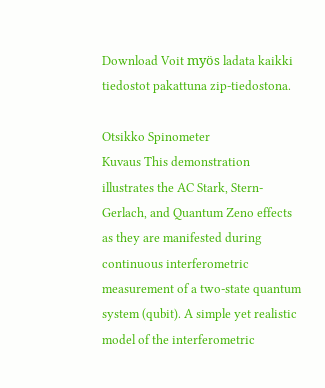Download Voit myös ladata kaikki tiedostot pakattuna zip-tiedostona.

Otsikko Spinometer
Kuvaus This demonstration illustrates the AC Stark, Stern-Gerlach, and Quantum Zeno effects as they are manifested during continuous interferometric measurement of a two-state quantum system (qubit). A simple yet realistic model of the interferometric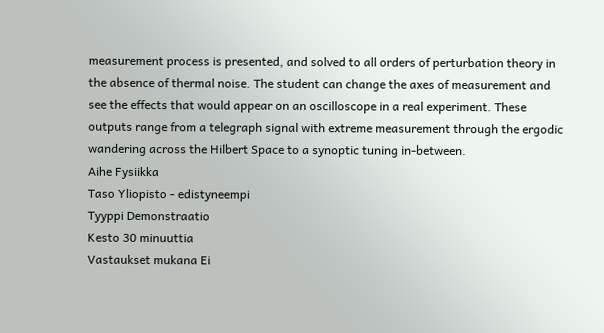measurement process is presented, and solved to all orders of perturbation theory in the absence of thermal noise. The student can change the axes of measurement and see the effects that would appear on an oscilloscope in a real experiment. These outputs range from a telegraph signal with extreme measurement through the ergodic wandering across the Hilbert Space to a synoptic tuning in-between.
Aihe Fysiikka
Taso Yliopisto - edistyneempi
Tyyppi Demonstraatio
Kesto 30 minuuttia
Vastaukset mukana Ei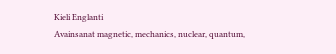Kieli Englanti
Avainsanat magnetic, mechanics, nuclear, quantum,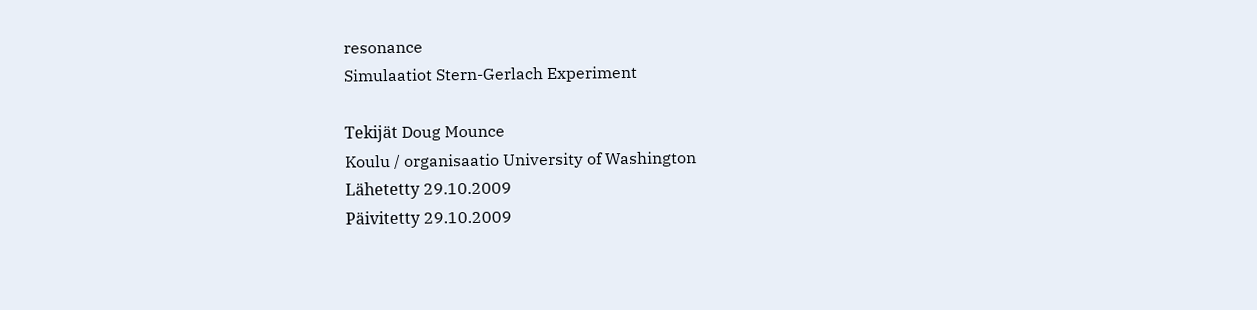resonance
Simulaatiot Stern-Gerlach Experiment

Tekijät Doug Mounce
Koulu / organisaatio University of Washington
Lähetetty 29.10.2009
Päivitetty 29.10.2009